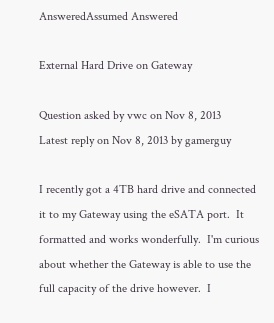AnsweredAssumed Answered

External Hard Drive on Gateway

Question asked by vwc on Nov 8, 2013
Latest reply on Nov 8, 2013 by gamerguy

I recently got a 4TB hard drive and connected it to my Gateway using the eSATA port.  It formatted and works wonderfully.  I'm curious about whether the Gateway is able to use the full capacity of the drive however.  I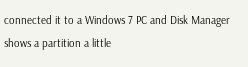connected it to a Windows 7 PC and Disk Manager shows a partition a little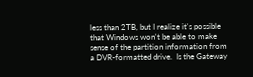less than 2TB, but I realize it's possible that Windows won't be able to make sense of the partition information from a DVR-formatted drive.  Is the Gateway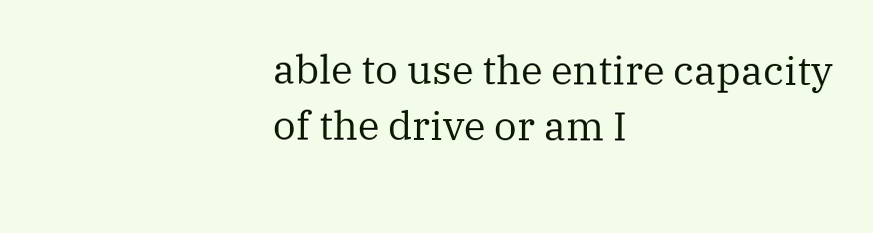able to use the entire capacity of the drive or am I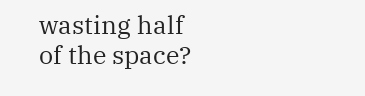wasting half of the space?